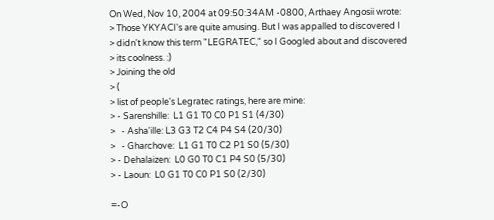On Wed, Nov 10, 2004 at 09:50:34AM -0800, Arthaey Angosii wrote:
> Those YKYACI's are quite amusing. But I was appalled to discovered I
> didn't know this term "LEGRATEC," so I Googled about and discovered
> its coolness. :)
> Joining the old
> (
> list of people's Legratec ratings, here are mine:
> - Sarenshille:  L1 G1 T0 C0 P1 S1 (4/30)
>   - Asha'ille: L3 G3 T2 C4 P4 S4 (20/30)
>   - Gharchove:  L1 G1 T0 C2 P1 S0 (5/30)
> - Dehalaizen:  L0 G0 T0 C1 P4 S0 (5/30)
> - Laoun:  L0 G1 T0 C0 P1 S0 (2/30)

=-O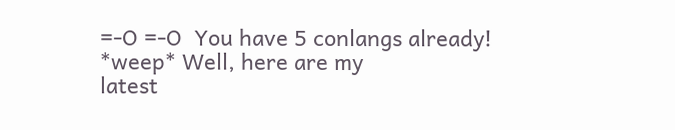=-O =-O  You have 5 conlangs already! *weep* Well, here are my
latest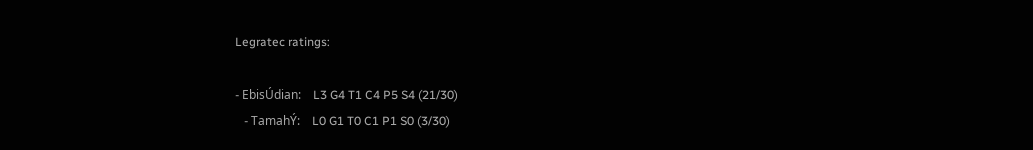Legratec ratings:

- EbisÚdian:    L3 G4 T1 C4 P5 S4 (21/30)
   - TamahÝ:    L0 G1 T0 C1 P1 S0 (3/30)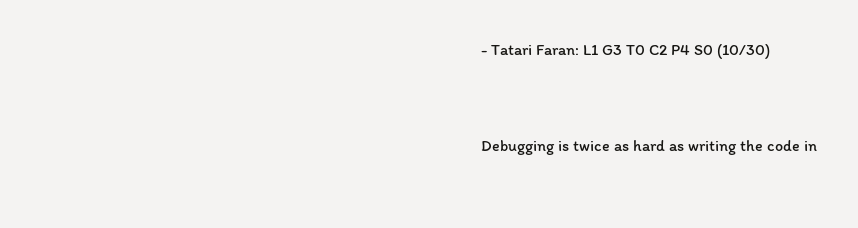- Tatari Faran: L1 G3 T0 C2 P4 S0 (10/30)


Debugging is twice as hard as writing the code in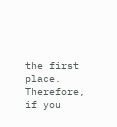the first place. Therefore,
if you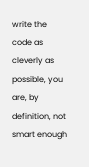write the code as cleverly as possible, you are, by definition, not
smart enough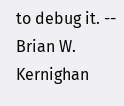to debug it. -- Brian W. Kernighan